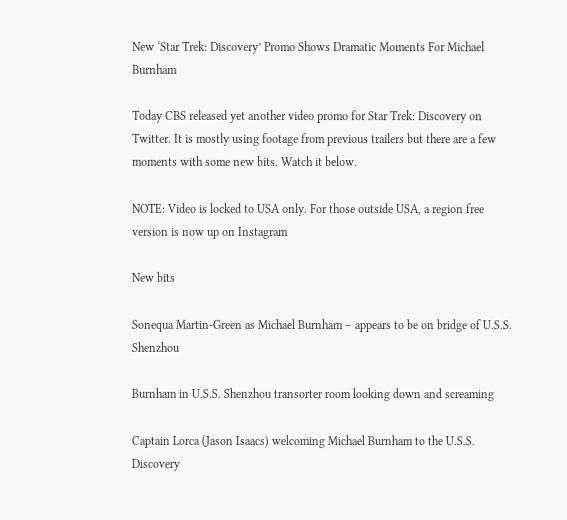New ‘Star Trek: Discovery’ Promo Shows Dramatic Moments For Michael Burnham

Today CBS released yet another video promo for Star Trek: Discovery on Twitter. It is mostly using footage from previous trailers but there are a few moments with some new bits. Watch it below.

NOTE: Video is locked to USA only. For those outside USA, a region free version is now up on Instagram

New bits

Sonequa Martin-Green as Michael Burnham – appears to be on bridge of U.S.S. Shenzhou

Burnham in U.S.S. Shenzhou transorter room looking down and screaming

Captain Lorca (Jason Isaacs) welcoming Michael Burnham to the U.S.S. Discovery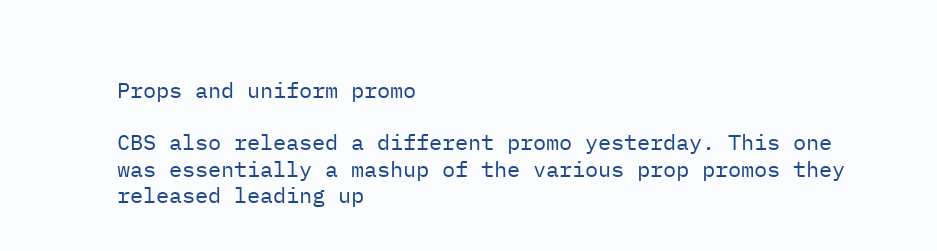Props and uniform promo

CBS also released a different promo yesterday. This one was essentially a mashup of the various prop promos they released leading up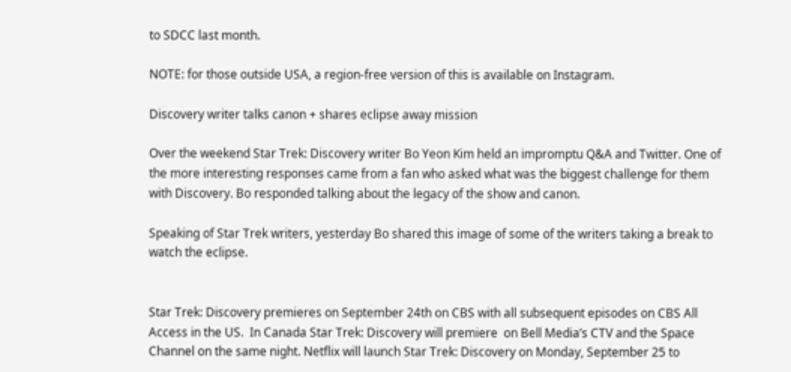to SDCC last month.

NOTE: for those outside USA, a region-free version of this is available on Instagram.

Discovery writer talks canon + shares eclipse away mission

Over the weekend Star Trek: Discovery writer Bo Yeon Kim held an impromptu Q&A and Twitter. One of the more interesting responses came from a fan who asked what was the biggest challenge for them with Discovery. Bo responded talking about the legacy of the show and canon.

Speaking of Star Trek writers, yesterday Bo shared this image of some of the writers taking a break to watch the eclipse.


Star Trek: Discovery premieres on September 24th on CBS with all subsequent episodes on CBS All Access in the US.  In Canada Star Trek: Discovery will premiere  on Bell Media’s CTV and the Space Channel on the same night. Netflix will launch Star Trek: Discovery on Monday, September 25 to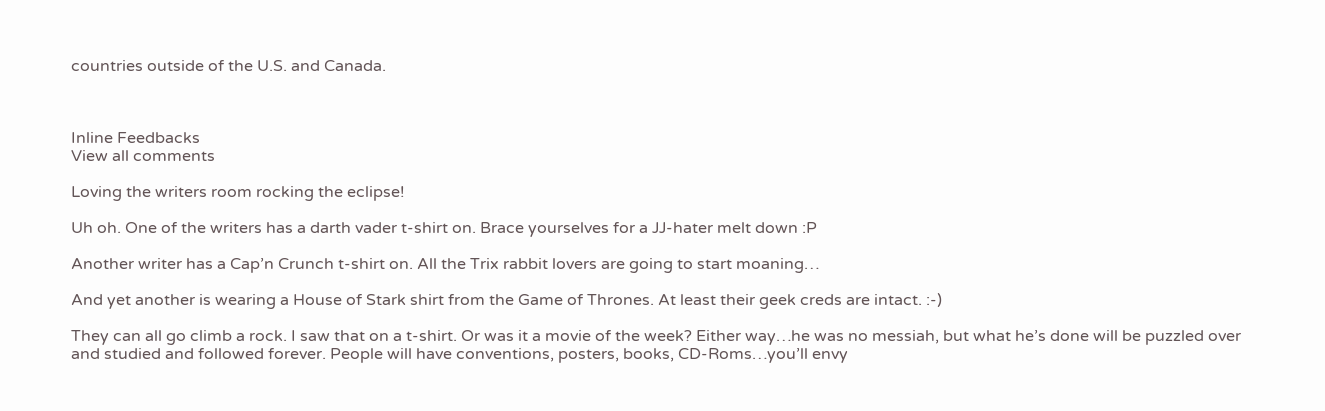countries outside of the U.S. and Canada.



Inline Feedbacks
View all comments

Loving the writers room rocking the eclipse!

Uh oh. One of the writers has a darth vader t-shirt on. Brace yourselves for a JJ-hater melt down :P

Another writer has a Cap’n Crunch t-shirt on. All the Trix rabbit lovers are going to start moaning…

And yet another is wearing a House of Stark shirt from the Game of Thrones. At least their geek creds are intact. :-)

They can all go climb a rock. I saw that on a t-shirt. Or was it a movie of the week? Either way…he was no messiah, but what he’s done will be puzzled over and studied and followed forever. People will have conventions, posters, books, CD-Roms…you’ll envy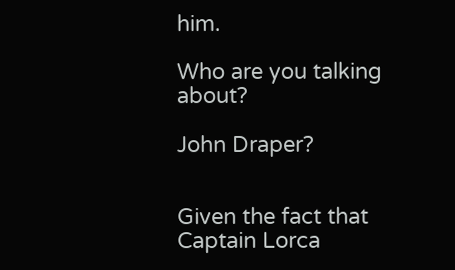him.

Who are you talking about?

John Draper?


Given the fact that Captain Lorca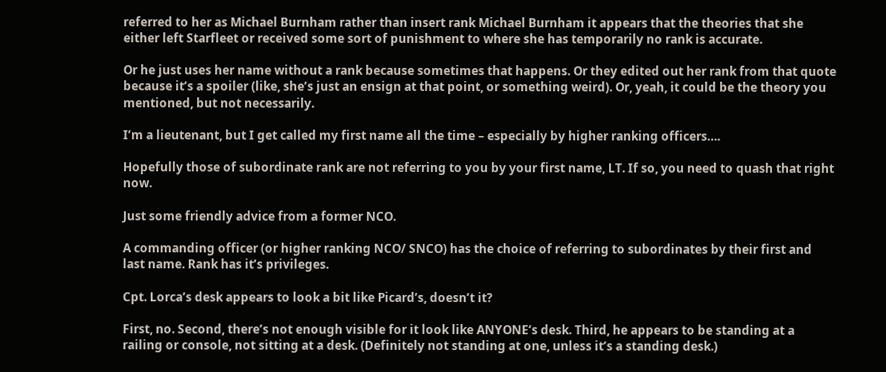referred to her as Michael Burnham rather than insert rank Michael Burnham it appears that the theories that she either left Starfleet or received some sort of punishment to where she has temporarily no rank is accurate.

Or he just uses her name without a rank because sometimes that happens. Or they edited out her rank from that quote because it’s a spoiler (like, she’s just an ensign at that point, or something weird). Or, yeah, it could be the theory you mentioned, but not necessarily.

I’m a lieutenant, but I get called my first name all the time – especially by higher ranking officers….

Hopefully those of subordinate rank are not referring to you by your first name, LT. If so, you need to quash that right now.

Just some friendly advice from a former NCO.

A commanding officer (or higher ranking NCO/ SNCO) has the choice of referring to subordinates by their first and last name. Rank has it’s privileges.

Cpt. Lorca’s desk appears to look a bit like Picard’s, doesn’t it?

First, no. Second, there’s not enough visible for it look like ANYONE’s desk. Third, he appears to be standing at a railing or console, not sitting at a desk. (Definitely not standing at one, unless it’s a standing desk.)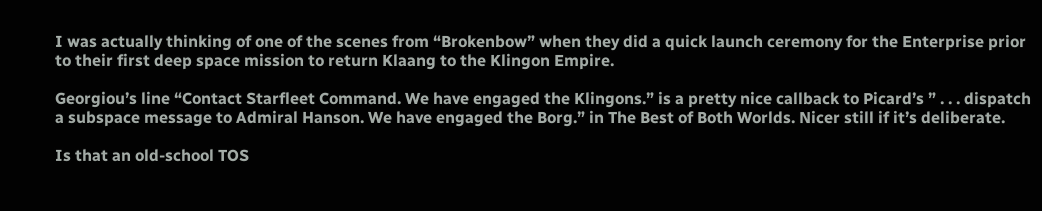I was actually thinking of one of the scenes from “Brokenbow” when they did a quick launch ceremony for the Enterprise prior to their first deep space mission to return Klaang to the Klingon Empire.

Georgiou’s line “Contact Starfleet Command. We have engaged the Klingons.” is a pretty nice callback to Picard’s ” . . . dispatch a subspace message to Admiral Hanson. We have engaged the Borg.” in The Best of Both Worlds. Nicer still if it’s deliberate.

Is that an old-school TOS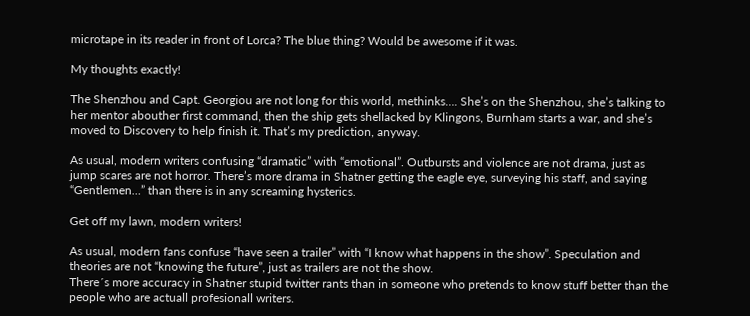microtape in its reader in front of Lorca? The blue thing? Would be awesome if it was.

My thoughts exactly!

The Shenzhou and Capt. Georgiou are not long for this world, methinks…. She’s on the Shenzhou, she’s talking to her mentor abouther first command, then the ship gets shellacked by Klingons, Burnham starts a war, and she’s moved to Discovery to help finish it. That’s my prediction, anyway.

As usual, modern writers confusing “dramatic” with “emotional”. Outbursts and violence are not drama, just as jump scares are not horror. There’s more drama in Shatner getting the eagle eye, surveying his staff, and saying “Gentlemen…” than there is in any screaming hysterics.

Get off my lawn, modern writers!

As usual, modern fans confuse “have seen a trailer” with “I know what happens in the show”. Speculation and theories are not “knowing the future”, just as trailers are not the show.
There´s more accuracy in Shatner stupid twitter rants than in someone who pretends to know stuff better than the people who are actuall profesionall writers.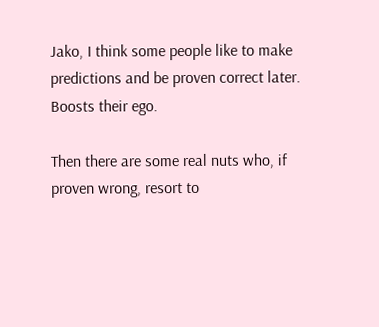Jako, I think some people like to make predictions and be proven correct later. Boosts their ego.

Then there are some real nuts who, if proven wrong, resort to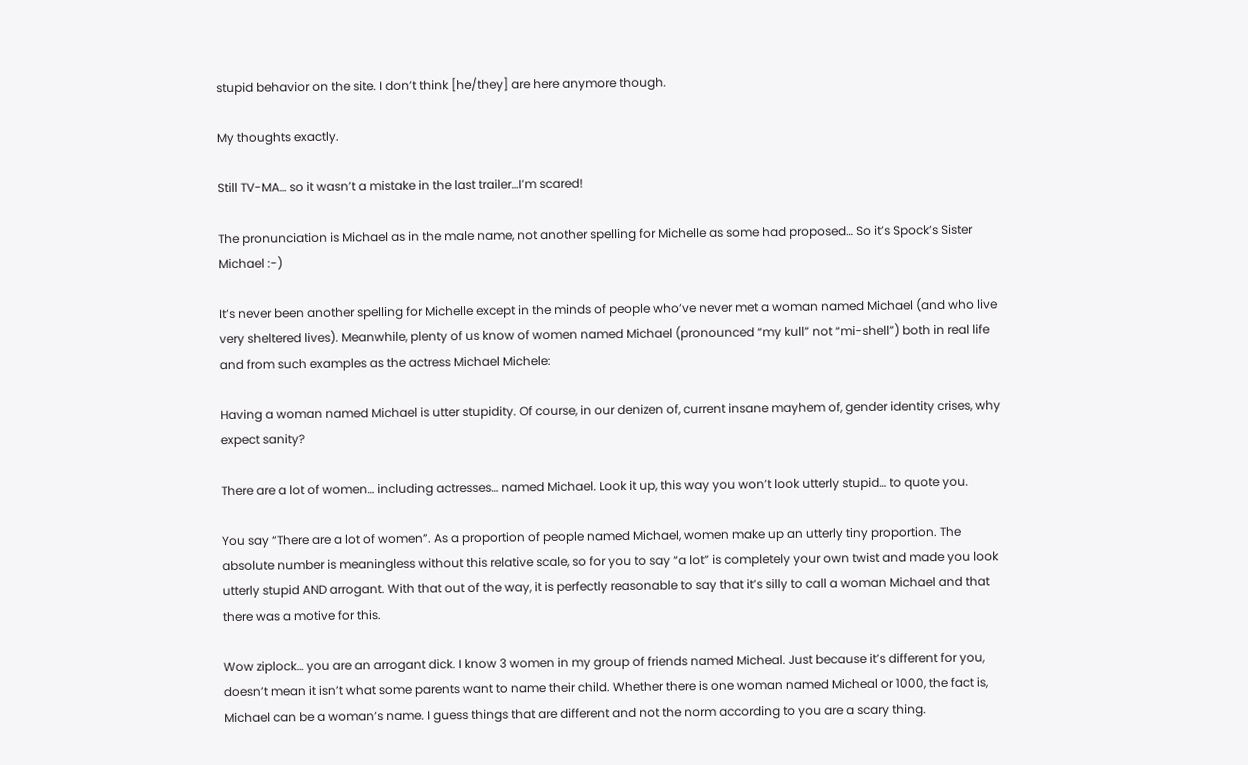stupid behavior on the site. I don’t think [he/they] are here anymore though.

My thoughts exactly.

Still TV-MA… so it wasn’t a mistake in the last trailer…I’m scared!

The pronunciation is Michael as in the male name, not another spelling for Michelle as some had proposed… So it’s Spock’s Sister Michael :-)

It’s never been another spelling for Michelle except in the minds of people who’ve never met a woman named Michael (and who live very sheltered lives). Meanwhile, plenty of us know of women named Michael (pronounced “my kull” not “mi-shell”) both in real life and from such examples as the actress Michael Michele:

Having a woman named Michael is utter stupidity. Of course, in our denizen of, current insane mayhem of, gender identity crises, why expect sanity?

There are a lot of women… including actresses… named Michael. Look it up, this way you won’t look utterly stupid… to quote you.

You say “There are a lot of women”. As a proportion of people named Michael, women make up an utterly tiny proportion. The absolute number is meaningless without this relative scale, so for you to say “a lot” is completely your own twist and made you look utterly stupid AND arrogant. With that out of the way, it is perfectly reasonable to say that it’s silly to call a woman Michael and that there was a motive for this.

Wow ziplock… you are an arrogant dick. I know 3 women in my group of friends named Micheal. Just because it’s different for you, doesn’t mean it isn’t what some parents want to name their child. Whether there is one woman named Micheal or 1000, the fact is, Michael can be a woman’s name. I guess things that are different and not the norm according to you are a scary thing.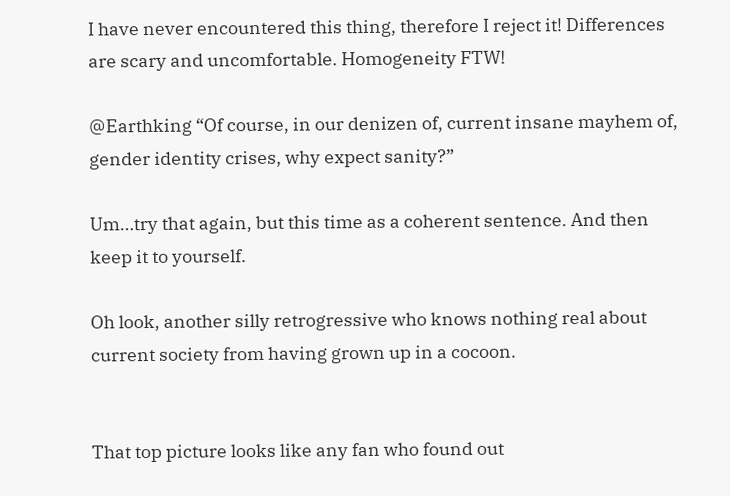I have never encountered this thing, therefore I reject it! Differences are scary and uncomfortable. Homogeneity FTW!

@Earthking “Of course, in our denizen of, current insane mayhem of, gender identity crises, why expect sanity?”

Um…try that again, but this time as a coherent sentence. And then keep it to yourself.

Oh look, another silly retrogressive who knows nothing real about current society from having grown up in a cocoon.


That top picture looks like any fan who found out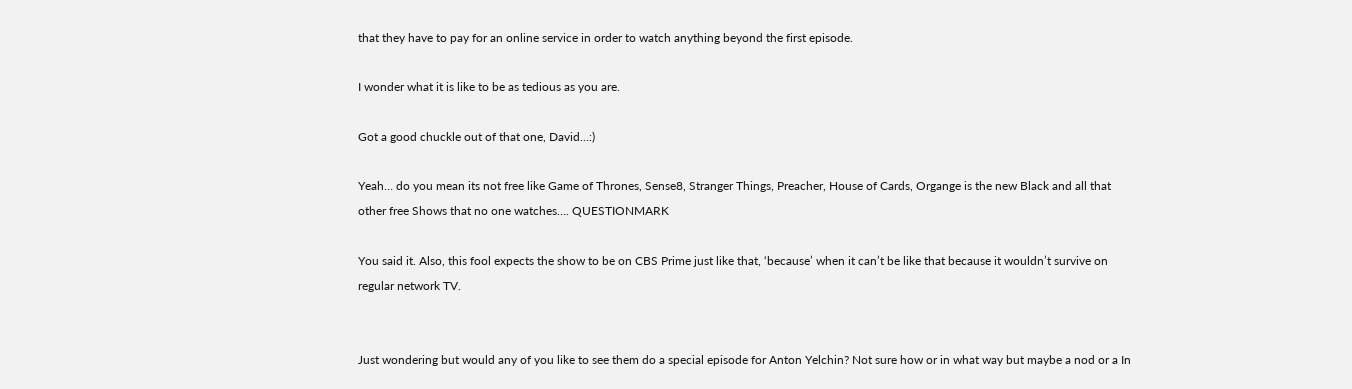that they have to pay for an online service in order to watch anything beyond the first episode.

I wonder what it is like to be as tedious as you are.

Got a good chuckle out of that one, David…:)

Yeah… do you mean its not free like Game of Thrones, Sense8, Stranger Things, Preacher, House of Cards, Organge is the new Black and all that other free Shows that no one watches…. QUESTIONMARK

You said it. Also, this fool expects the show to be on CBS Prime just like that, ‘because’ when it can’t be like that because it wouldn’t survive on regular network TV.


Just wondering but would any of you like to see them do a special episode for Anton Yelchin? Not sure how or in what way but maybe a nod or a In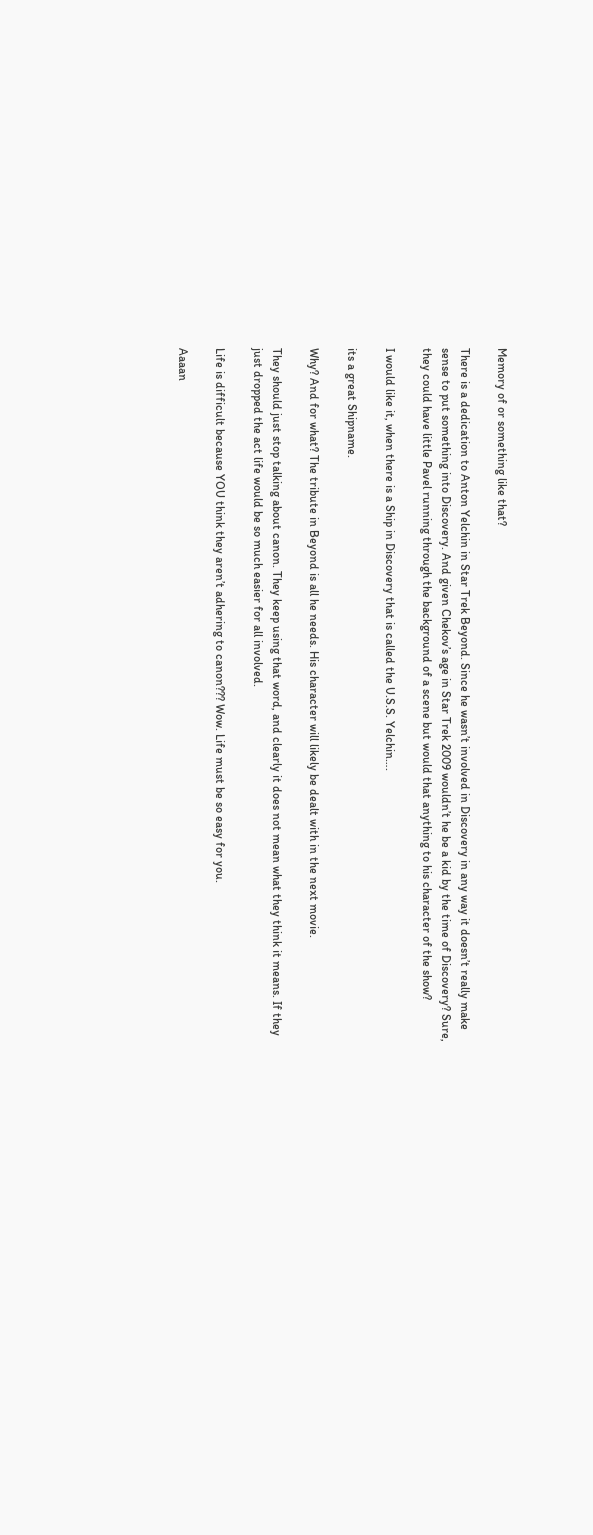Memory of or something like that?

There is a dedication to Anton Yelchin in Star Trek Beyond. Since he wasn’t involved in Discovery in any way it doesn’t really make sense to put something into Discovery. And given Chekov’s age in Star Trek 2009 wouldn’t he be a kid by the time of Discovery? Sure, they could have little Pavel running through the background of a scene but would that anything to his character of the show?

I would like it, when there is a Ship in Discovery that is called the U.S.S. Yelchin….

its a great Shipname.

Why? And for what? The tribute in Beyond is all he needs. His character will likely be dealt with in the next movie.

They should just stop talking about canon. They keep using that word, and clearly it does not mean what they think it means. If they just dropped the act life would be so much easier for all involved.

Life is difficult because YOU think they aren’t adhering to canon??? Wow. Life must be so easy for you.

Aaaan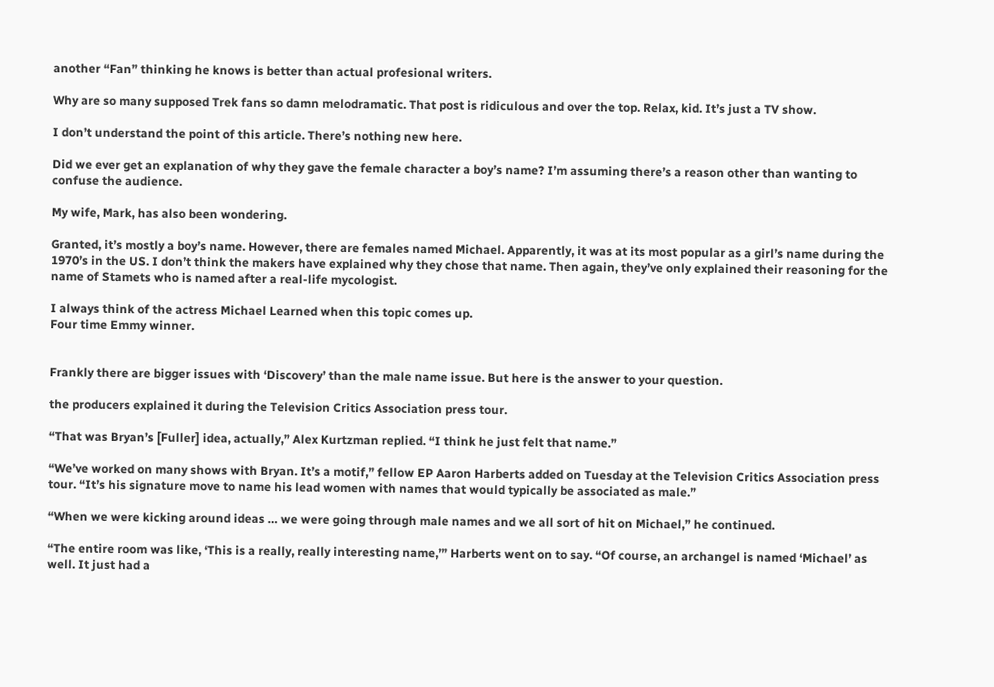another “Fan” thinking he knows is better than actual profesional writers.

Why are so many supposed Trek fans so damn melodramatic. That post is ridiculous and over the top. Relax, kid. It’s just a TV show.

I don’t understand the point of this article. There’s nothing new here.

Did we ever get an explanation of why they gave the female character a boy’s name? I’m assuming there’s a reason other than wanting to confuse the audience.

My wife, Mark, has also been wondering.

Granted, it’s mostly a boy’s name. However, there are females named Michael. Apparently, it was at its most popular as a girl’s name during the 1970’s in the US. I don’t think the makers have explained why they chose that name. Then again, they’ve only explained their reasoning for the name of Stamets who is named after a real-life mycologist.

I always think of the actress Michael Learned when this topic comes up.
Four time Emmy winner.


Frankly there are bigger issues with ‘Discovery’ than the male name issue. But here is the answer to your question.

the producers explained it during the Television Critics Association press tour.

“That was Bryan’s [Fuller] idea, actually,” Alex Kurtzman replied. “I think he just felt that name.”

“We’ve worked on many shows with Bryan. It’s a motif,” fellow EP Aaron Harberts added on Tuesday at the Television Critics Association press tour. “It’s his signature move to name his lead women with names that would typically be associated as male.”

“When we were kicking around ideas … we were going through male names and we all sort of hit on Michael,” he continued.

“The entire room was like, ‘This is a really, really interesting name,’” Harberts went on to say. “Of course, an archangel is named ‘Michael’ as well. It just had a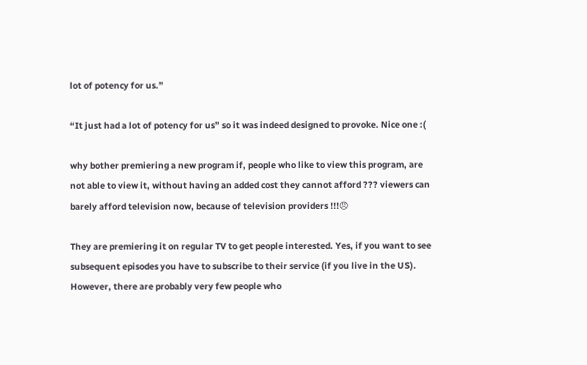lot of potency for us.”

“It just had a lot of potency for us” so it was indeed designed to provoke. Nice one :(

why bother premiering a new program if, people who like to view this program, are not able to view it, without having an added cost they cannot afford ??? viewers can barely afford television now, because of television providers !!!😠

They are premiering it on regular TV to get people interested. Yes, if you want to see subsequent episodes you have to subscribe to their service (if you live in the US). However, there are probably very few people who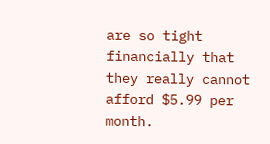are so tight financially that they really cannot afford $5.99 per month.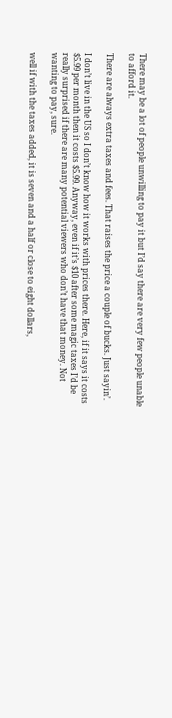There may be a lot of people unwilling to pay it but I’d say there are very few people unable to afford it.

There are always extra taxes and fees. That raises the price a couple of bucks. Just sayin’.

I don’t live in the US so I don’t know how it works with prices there. Here, if it says it costs $5.99 per month then it costs $5.99. Anyway, even if it’s $10 after some magic taxes I’d be really surprised if there are many potential viewers who don’t have that money. Not wanting to pay, sure.

well if with the taxes added, it is seven and a half or close to eight dollars,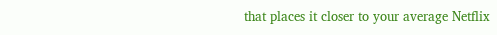that places it closer to your average Netflix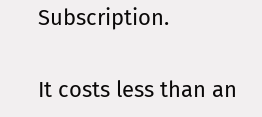Subscription.

It costs less than an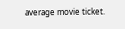average movie ticket.